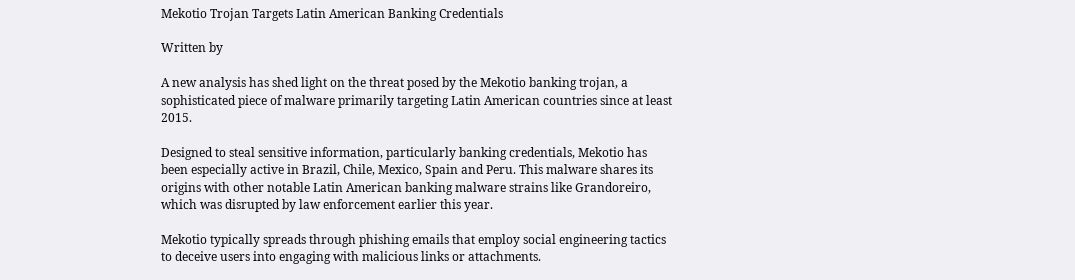Mekotio Trojan Targets Latin American Banking Credentials

Written by

A new analysis has shed light on the threat posed by the Mekotio banking trojan, a sophisticated piece of malware primarily targeting Latin American countries since at least 2015.

Designed to steal sensitive information, particularly banking credentials, Mekotio has been especially active in Brazil, Chile, Mexico, Spain and Peru. This malware shares its origins with other notable Latin American banking malware strains like Grandoreiro, which was disrupted by law enforcement earlier this year.

Mekotio typically spreads through phishing emails that employ social engineering tactics to deceive users into engaging with malicious links or attachments.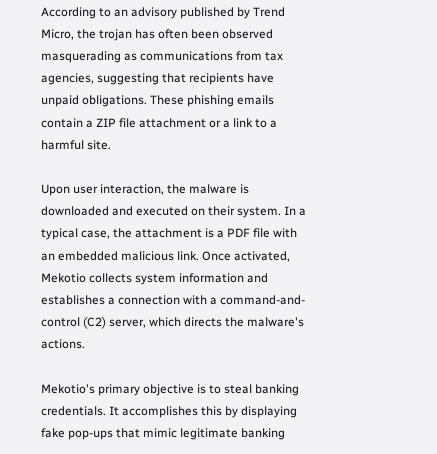According to an advisory published by Trend Micro, the trojan has often been observed masquerading as communications from tax agencies, suggesting that recipients have unpaid obligations. These phishing emails contain a ZIP file attachment or a link to a harmful site.

Upon user interaction, the malware is downloaded and executed on their system. In a typical case, the attachment is a PDF file with an embedded malicious link. Once activated, Mekotio collects system information and establishes a connection with a command-and-control (C2) server, which directs the malware's actions.

Mekotio's primary objective is to steal banking credentials. It accomplishes this by displaying fake pop-ups that mimic legitimate banking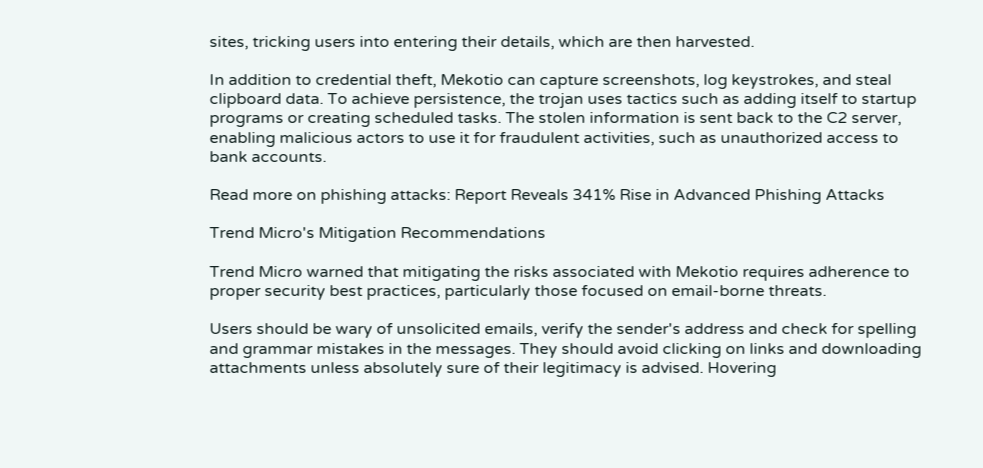sites, tricking users into entering their details, which are then harvested.

In addition to credential theft, Mekotio can capture screenshots, log keystrokes, and steal clipboard data. To achieve persistence, the trojan uses tactics such as adding itself to startup programs or creating scheduled tasks. The stolen information is sent back to the C2 server, enabling malicious actors to use it for fraudulent activities, such as unauthorized access to bank accounts.

Read more on phishing attacks: Report Reveals 341% Rise in Advanced Phishing Attacks

Trend Micro's Mitigation Recommendations

Trend Micro warned that mitigating the risks associated with Mekotio requires adherence to proper security best practices, particularly those focused on email-borne threats.

Users should be wary of unsolicited emails, verify the sender's address and check for spelling and grammar mistakes in the messages. They should avoid clicking on links and downloading attachments unless absolutely sure of their legitimacy is advised. Hovering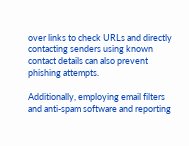over links to check URLs and directly contacting senders using known contact details can also prevent phishing attempts.

Additionally, employing email filters and anti-spam software and reporting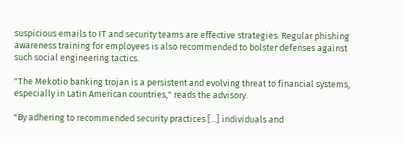suspicious emails to IT and security teams are effective strategies. Regular phishing awareness training for employees is also recommended to bolster defenses against such social engineering tactics.

"The Mekotio banking trojan is a persistent and evolving threat to financial systems, especially in Latin American countries," reads the advisory.

"By adhering to recommended security practices [...] individuals and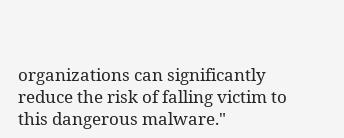organizations can significantly reduce the risk of falling victim to this dangerous malware."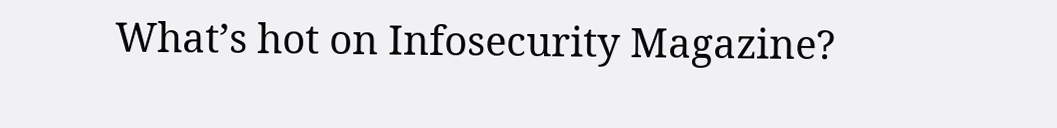What’s hot on Infosecurity Magazine?